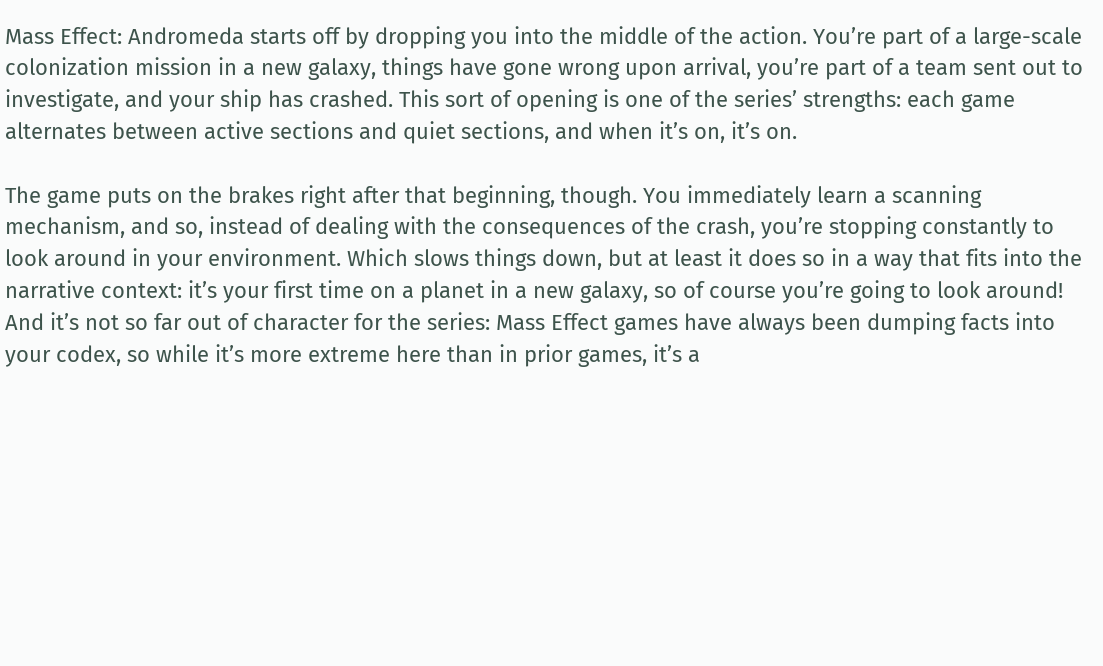Mass Effect: Andromeda starts off by dropping you into the middle of the action. You’re part of a large-scale colonization mission in a new galaxy, things have gone wrong upon arrival, you’re part of a team sent out to investigate, and your ship has crashed. This sort of opening is one of the series’ strengths: each game alternates between active sections and quiet sections, and when it’s on, it’s on.

The game puts on the brakes right after that beginning, though. You immediately learn a scanning mechanism, and so, instead of dealing with the consequences of the crash, you’re stopping constantly to look around in your environment. Which slows things down, but at least it does so in a way that fits into the narrative context: it’s your first time on a planet in a new galaxy, so of course you’re going to look around! And it’s not so far out of character for the series: Mass Effect games have always been dumping facts into your codex, so while it’s more extreme here than in prior games, it’s a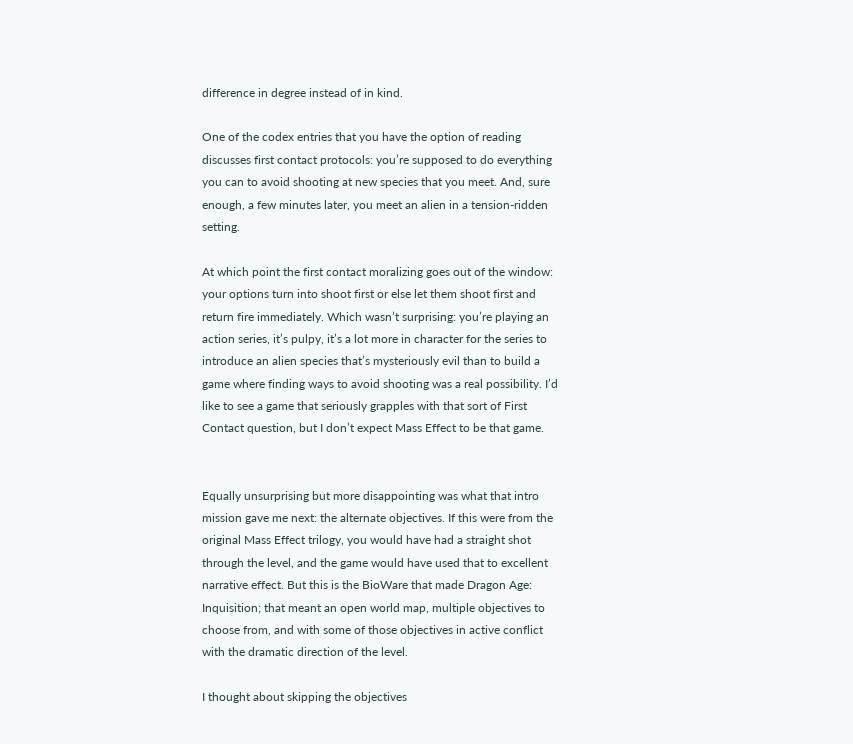difference in degree instead of in kind.

One of the codex entries that you have the option of reading discusses first contact protocols: you’re supposed to do everything you can to avoid shooting at new species that you meet. And, sure enough, a few minutes later, you meet an alien in a tension-ridden setting.

At which point the first contact moralizing goes out of the window: your options turn into shoot first or else let them shoot first and return fire immediately. Which wasn’t surprising: you’re playing an action series, it’s pulpy, it’s a lot more in character for the series to introduce an alien species that’s mysteriously evil than to build a game where finding ways to avoid shooting was a real possibility. I’d like to see a game that seriously grapples with that sort of First Contact question, but I don’t expect Mass Effect to be that game.


Equally unsurprising but more disappointing was what that intro mission gave me next: the alternate objectives. If this were from the original Mass Effect trilogy, you would have had a straight shot through the level, and the game would have used that to excellent narrative effect. But this is the BioWare that made Dragon Age: Inquisition; that meant an open world map, multiple objectives to choose from, and with some of those objectives in active conflict with the dramatic direction of the level.

I thought about skipping the objectives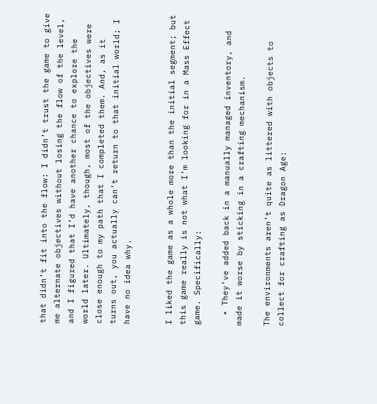that didn’t fit into the flow: I didn’t trust the game to give me alternate objectives without losing the flow of the level, and I figured that I’d have another chance to explore the world later. Ultimately, though, most of the objectives were close enough to my path that I completed them. And, as it turns out, you actually can’t return to that initial world; I have no idea why.


I liked the game as a whole more than the initial segment; but this game really is not what I’m looking for in a Mass Effect game. Specifically:

  • They’ve added back in a manually managed inventory, and made it worse by sticking in a crafting mechanism.

The environments aren’t quite as littered with objects to collect for crafting as Dragon Age: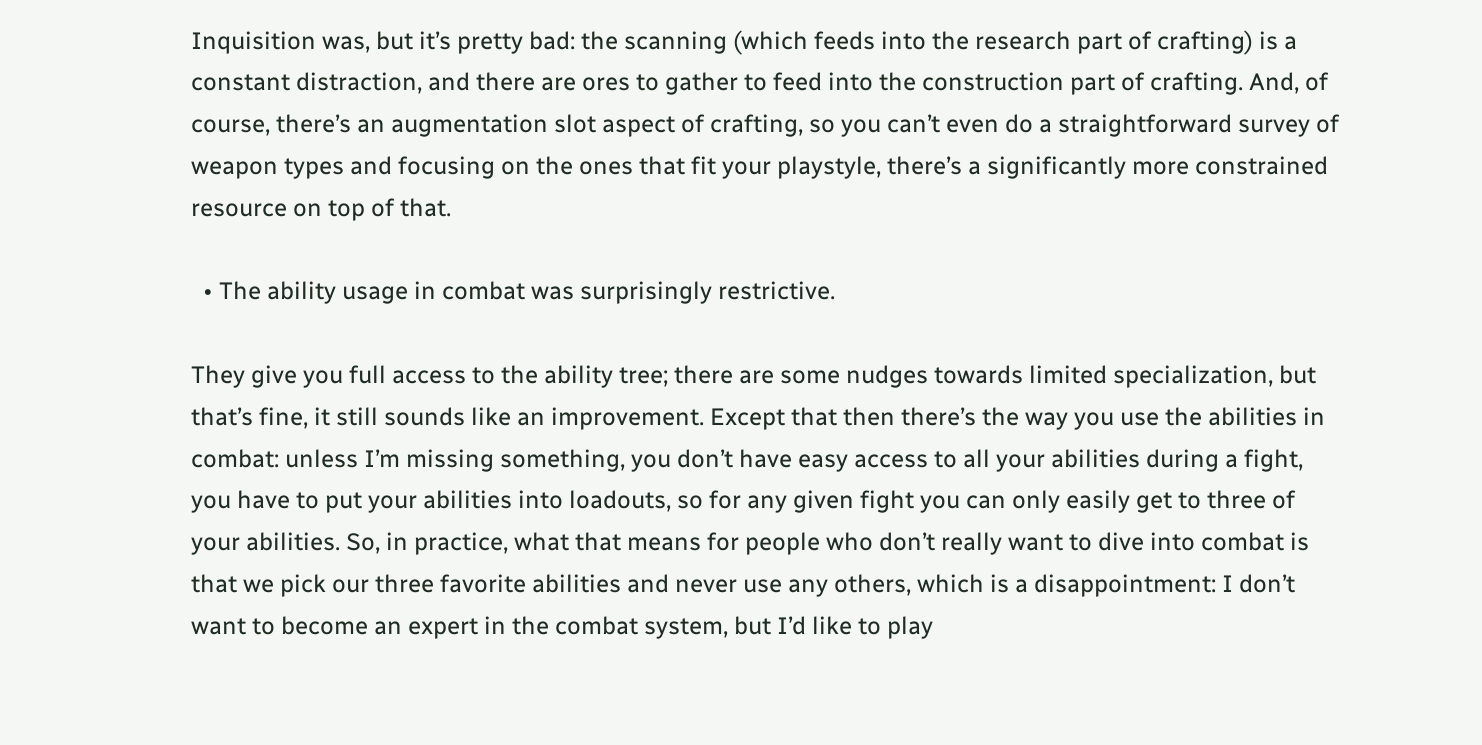Inquisition was, but it’s pretty bad: the scanning (which feeds into the research part of crafting) is a constant distraction, and there are ores to gather to feed into the construction part of crafting. And, of course, there’s an augmentation slot aspect of crafting, so you can’t even do a straightforward survey of weapon types and focusing on the ones that fit your playstyle, there’s a significantly more constrained resource on top of that.

  • The ability usage in combat was surprisingly restrictive.

They give you full access to the ability tree; there are some nudges towards limited specialization, but that’s fine, it still sounds like an improvement. Except that then there’s the way you use the abilities in combat: unless I’m missing something, you don’t have easy access to all your abilities during a fight, you have to put your abilities into loadouts, so for any given fight you can only easily get to three of your abilities. So, in practice, what that means for people who don’t really want to dive into combat is that we pick our three favorite abilities and never use any others, which is a disappointment: I don’t want to become an expert in the combat system, but I’d like to play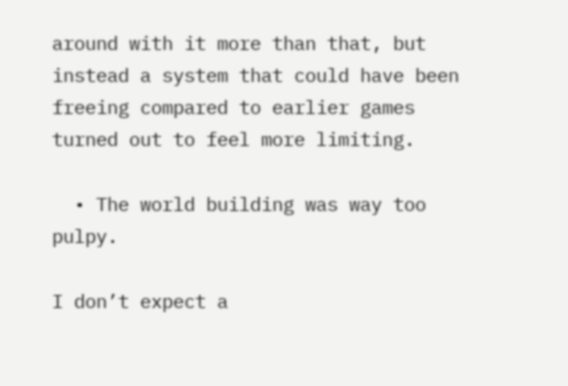around with it more than that, but instead a system that could have been freeing compared to earlier games turned out to feel more limiting.

  • The world building was way too pulpy.

I don’t expect a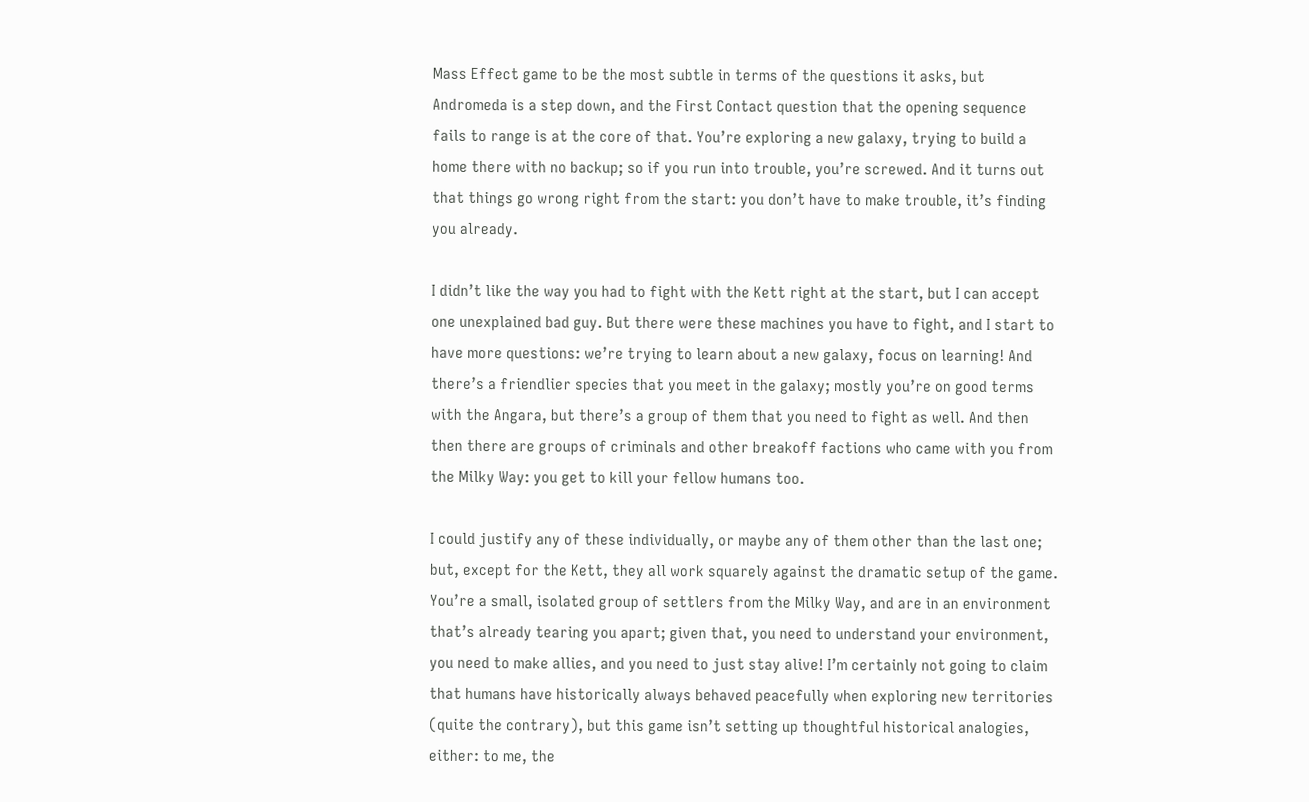Mass Effect game to be the most subtle in terms of the questions it asks, but Andromeda is a step down, and the First Contact question that the opening sequence fails to range is at the core of that. You’re exploring a new galaxy, trying to build a home there with no backup; so if you run into trouble, you’re screwed. And it turns out that things go wrong right from the start: you don’t have to make trouble, it’s finding you already.

I didn’t like the way you had to fight with the Kett right at the start, but I can accept one unexplained bad guy. But there were these machines you have to fight, and I start to have more questions: we’re trying to learn about a new galaxy, focus on learning! And there’s a friendlier species that you meet in the galaxy; mostly you’re on good terms with the Angara, but there’s a group of them that you need to fight as well. And then then there are groups of criminals and other breakoff factions who came with you from the Milky Way: you get to kill your fellow humans too.

I could justify any of these individually, or maybe any of them other than the last one; but, except for the Kett, they all work squarely against the dramatic setup of the game. You’re a small, isolated group of settlers from the Milky Way, and are in an environment that’s already tearing you apart; given that, you need to understand your environment, you need to make allies, and you need to just stay alive! I’m certainly not going to claim that humans have historically always behaved peacefully when exploring new territories (quite the contrary), but this game isn’t setting up thoughtful historical analogies, either: to me, the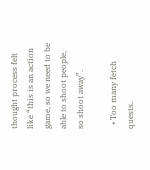thought process felt like “this is an action game, so we need to be able to shoot people, so shoot away”.

  • Too many fetch quests.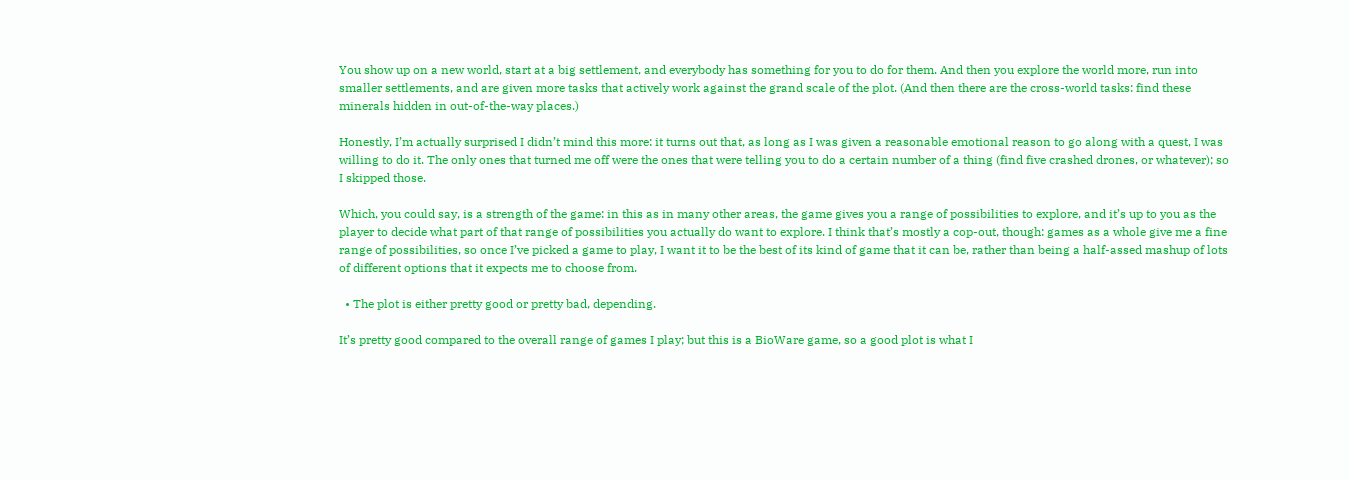You show up on a new world, start at a big settlement, and everybody has something for you to do for them. And then you explore the world more, run into smaller settlements, and are given more tasks that actively work against the grand scale of the plot. (And then there are the cross-world tasks: find these minerals hidden in out-of-the-way places.)

Honestly, I’m actually surprised I didn’t mind this more: it turns out that, as long as I was given a reasonable emotional reason to go along with a quest, I was willing to do it. The only ones that turned me off were the ones that were telling you to do a certain number of a thing (find five crashed drones, or whatever); so I skipped those.

Which, you could say, is a strength of the game: in this as in many other areas, the game gives you a range of possibilities to explore, and it’s up to you as the player to decide what part of that range of possibilities you actually do want to explore. I think that’s mostly a cop-out, though: games as a whole give me a fine range of possibilities, so once I’ve picked a game to play, I want it to be the best of its kind of game that it can be, rather than being a half-assed mashup of lots of different options that it expects me to choose from.

  • The plot is either pretty good or pretty bad, depending.

It’s pretty good compared to the overall range of games I play; but this is a BioWare game, so a good plot is what I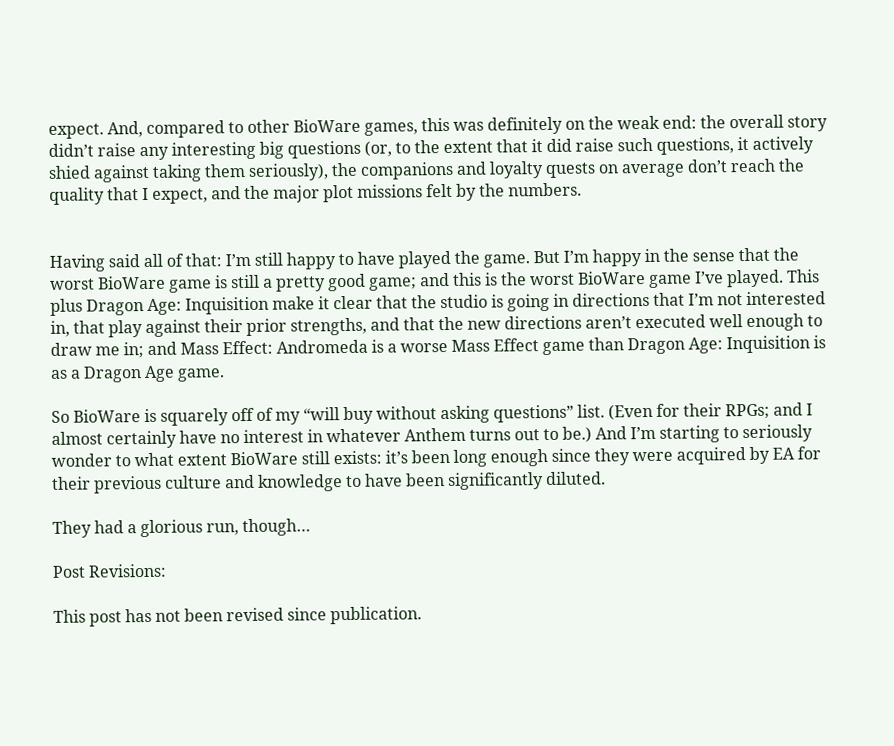expect. And, compared to other BioWare games, this was definitely on the weak end: the overall story didn’t raise any interesting big questions (or, to the extent that it did raise such questions, it actively shied against taking them seriously), the companions and loyalty quests on average don’t reach the quality that I expect, and the major plot missions felt by the numbers.


Having said all of that: I’m still happy to have played the game. But I’m happy in the sense that the worst BioWare game is still a pretty good game; and this is the worst BioWare game I’ve played. This plus Dragon Age: Inquisition make it clear that the studio is going in directions that I’m not interested in, that play against their prior strengths, and that the new directions aren’t executed well enough to draw me in; and Mass Effect: Andromeda is a worse Mass Effect game than Dragon Age: Inquisition is as a Dragon Age game.

So BioWare is squarely off of my “will buy without asking questions” list. (Even for their RPGs; and I almost certainly have no interest in whatever Anthem turns out to be.) And I’m starting to seriously wonder to what extent BioWare still exists: it’s been long enough since they were acquired by EA for their previous culture and knowledge to have been significantly diluted.

They had a glorious run, though…

Post Revisions:

This post has not been revised since publication.